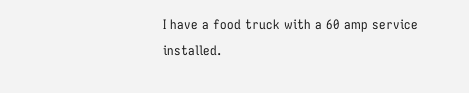I have a food truck with a 60 amp service installed.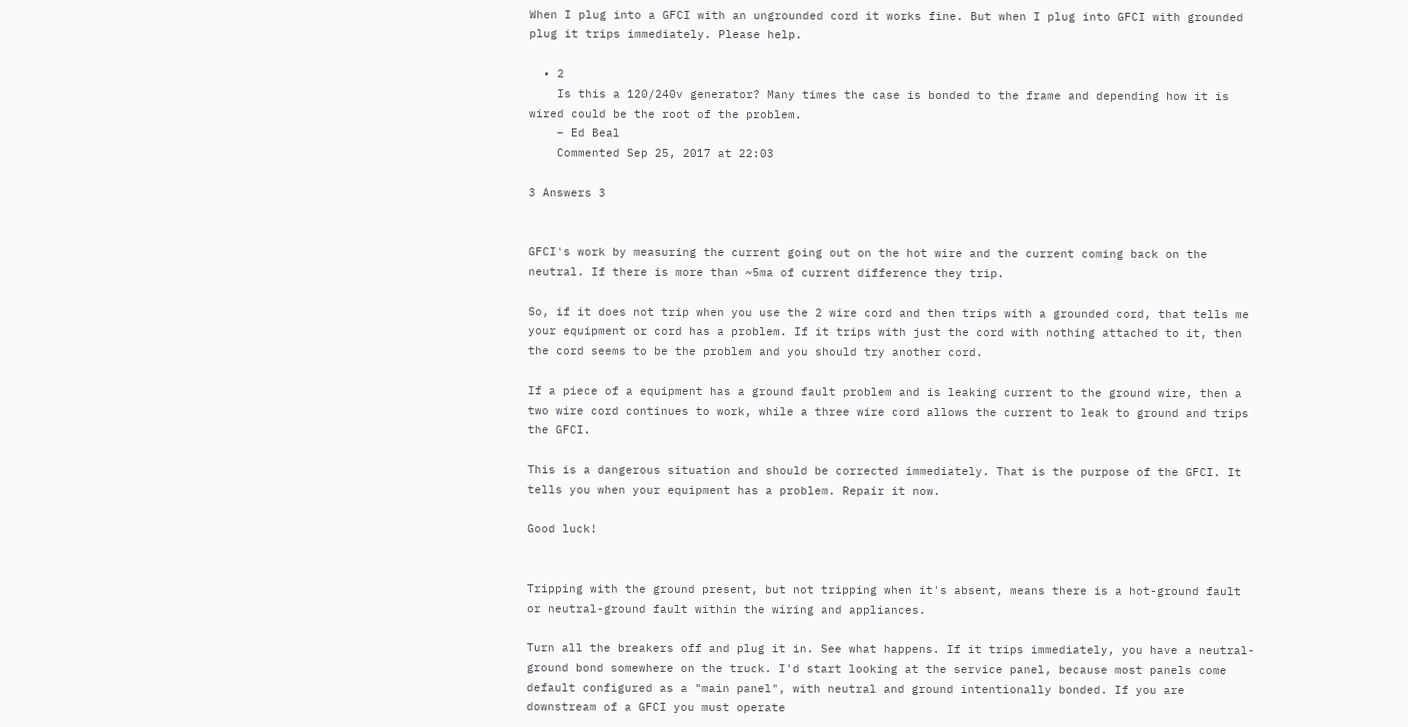When I plug into a GFCI with an ungrounded cord it works fine. But when I plug into GFCI with grounded plug it trips immediately. Please help.

  • 2
    Is this a 120/240v generator? Many times the case is bonded to the frame and depending how it is wired could be the root of the problem.
    – Ed Beal
    Commented Sep 25, 2017 at 22:03

3 Answers 3


GFCI's work by measuring the current going out on the hot wire and the current coming back on the neutral. If there is more than ~5ma of current difference they trip.

So, if it does not trip when you use the 2 wire cord and then trips with a grounded cord, that tells me your equipment or cord has a problem. If it trips with just the cord with nothing attached to it, then the cord seems to be the problem and you should try another cord.

If a piece of a equipment has a ground fault problem and is leaking current to the ground wire, then a two wire cord continues to work, while a three wire cord allows the current to leak to ground and trips the GFCI.

This is a dangerous situation and should be corrected immediately. That is the purpose of the GFCI. It tells you when your equipment has a problem. Repair it now.

Good luck!


Tripping with the ground present, but not tripping when it's absent, means there is a hot-ground fault or neutral-ground fault within the wiring and appliances.

Turn all the breakers off and plug it in. See what happens. If it trips immediately, you have a neutral-ground bond somewhere on the truck. I'd start looking at the service panel, because most panels come default configured as a "main panel", with neutral and ground intentionally bonded. If you are downstream of a GFCI you must operate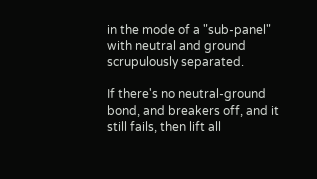in the mode of a "sub-panel" with neutral and ground scrupulously separated.

If there's no neutral-ground bond, and breakers off, and it still fails, then lift all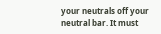your neutrals off your neutral bar. It must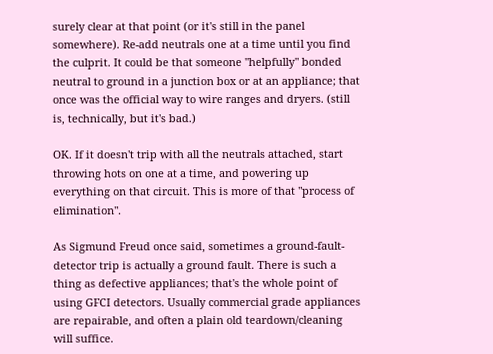surely clear at that point (or it's still in the panel somewhere). Re-add neutrals one at a time until you find the culprit. It could be that someone "helpfully" bonded neutral to ground in a junction box or at an appliance; that once was the official way to wire ranges and dryers. (still is, technically, but it's bad.)

OK. If it doesn't trip with all the neutrals attached, start throwing hots on one at a time, and powering up everything on that circuit. This is more of that "process of elimination".

As Sigmund Freud once said, sometimes a ground-fault-detector trip is actually a ground fault. There is such a thing as defective appliances; that's the whole point of using GFCI detectors. Usually commercial grade appliances are repairable, and often a plain old teardown/cleaning will suffice.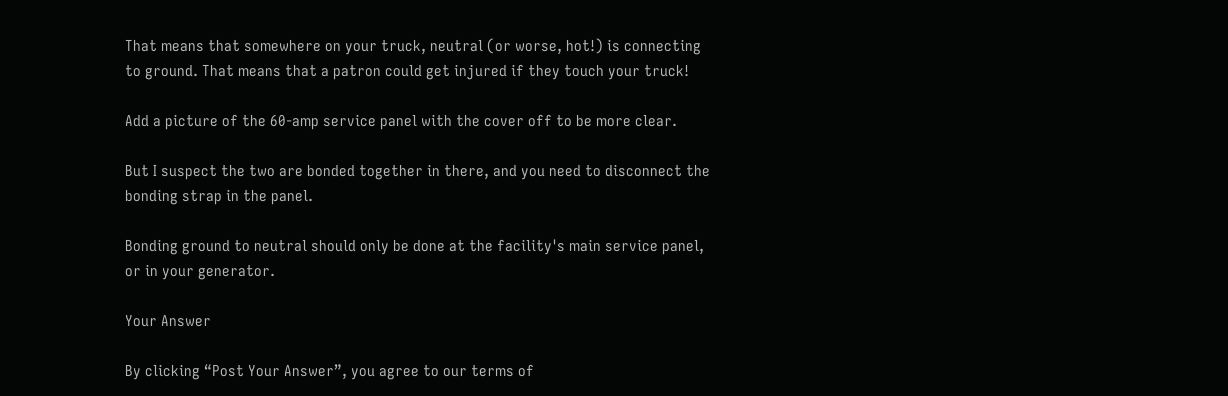That means that somewhere on your truck, neutral (or worse, hot!) is connecting to ground. That means that a patron could get injured if they touch your truck!

Add a picture of the 60-amp service panel with the cover off to be more clear.

But I suspect the two are bonded together in there, and you need to disconnect the bonding strap in the panel.

Bonding ground to neutral should only be done at the facility's main service panel, or in your generator.

Your Answer

By clicking “Post Your Answer”, you agree to our terms of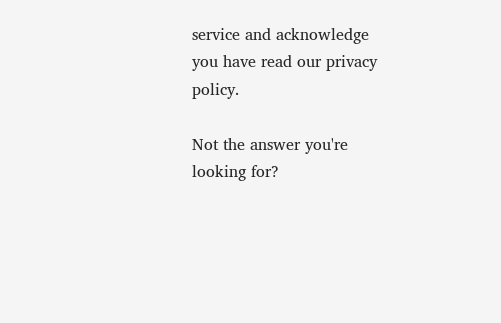service and acknowledge you have read our privacy policy.

Not the answer you're looking for?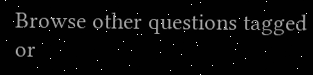Browse other questions tagged or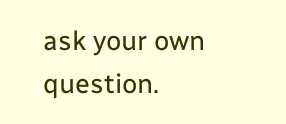ask your own question.